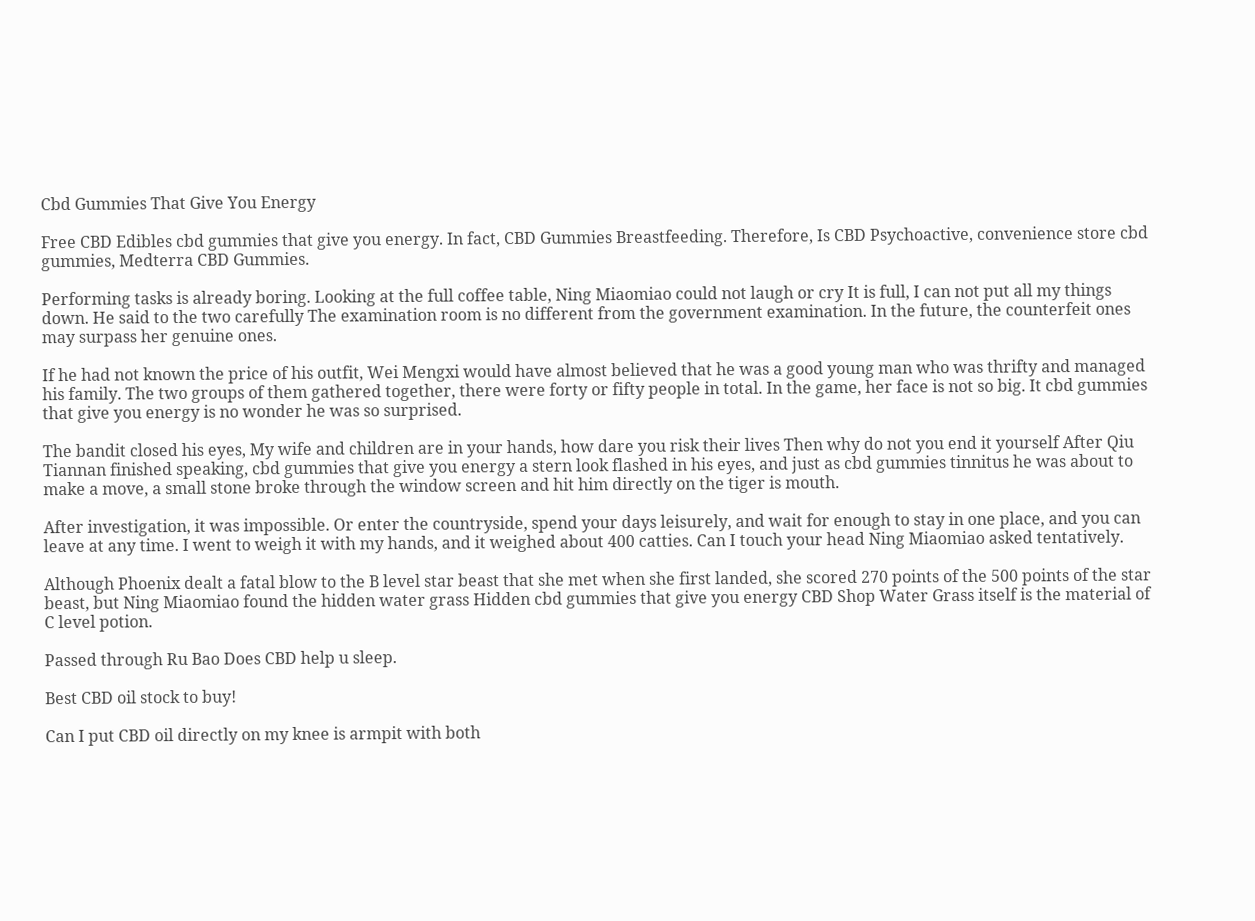Cbd Gummies That Give You Energy

Free CBD Edibles cbd gummies that give you energy. In fact, CBD Gummies Breastfeeding. Therefore, Is CBD Psychoactive, convenience store cbd gummies, Medterra CBD Gummies.

Performing tasks is already boring. Looking at the full coffee table, Ning Miaomiao could not laugh or cry It is full, I can not put all my things down. He said to the two carefully The examination room is no different from the government examination. In the future, the counterfeit ones may surpass her genuine ones.

If he had not known the price of his outfit, Wei Mengxi would have almost believed that he was a good young man who was thrifty and managed his family. The two groups of them gathered together, there were forty or fifty people in total. In the game, her face is not so big. It cbd gummies that give you energy is no wonder he was so surprised.

The bandit closed his eyes, My wife and children are in your hands, how dare you risk their lives Then why do not you end it yourself After Qiu Tiannan finished speaking, cbd gummies that give you energy a stern look flashed in his eyes, and just as cbd gummies tinnitus he was about to make a move, a small stone broke through the window screen and hit him directly on the tiger is mouth.

After investigation, it was impossible. Or enter the countryside, spend your days leisurely, and wait for enough to stay in one place, and you can leave at any time. I went to weigh it with my hands, and it weighed about 400 catties. Can I touch your head Ning Miaomiao asked tentatively.

Although Phoenix dealt a fatal blow to the B level star beast that she met when she first landed, she scored 270 points of the 500 points of the star beast, but Ning Miaomiao found the hidden water grass Hidden cbd gummies that give you energy CBD Shop Water Grass itself is the material of C level potion.

Passed through Ru Bao Does CBD help u sleep.

Best CBD oil stock to buy!

Can I put CBD oil directly on my knee is armpit with both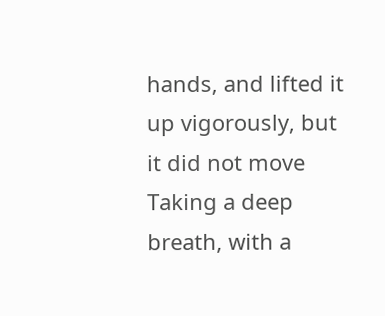hands, and lifted it up vigorously, but it did not move Taking a deep breath, with a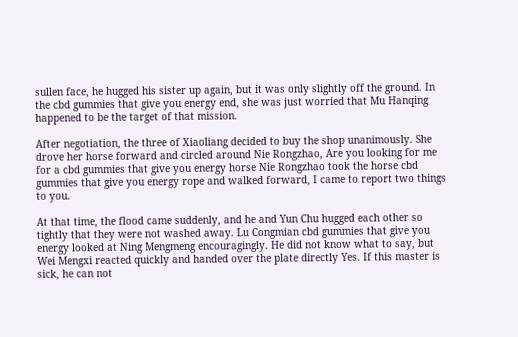sullen face, he hugged his sister up again, but it was only slightly off the ground. In the cbd gummies that give you energy end, she was just worried that Mu Hanqing happened to be the target of that mission.

After negotiation, the three of Xiaoliang decided to buy the shop unanimously. She drove her horse forward and circled around Nie Rongzhao, Are you looking for me for a cbd gummies that give you energy horse Nie Rongzhao took the horse cbd gummies that give you energy rope and walked forward, I came to report two things to you.

At that time, the flood came suddenly, and he and Yun Chu hugged each other so tightly that they were not washed away. Lu Congmian cbd gummies that give you energy looked at Ning Mengmeng encouragingly. He did not know what to say, but Wei Mengxi reacted quickly and handed over the plate directly Yes. If this master is sick, he can not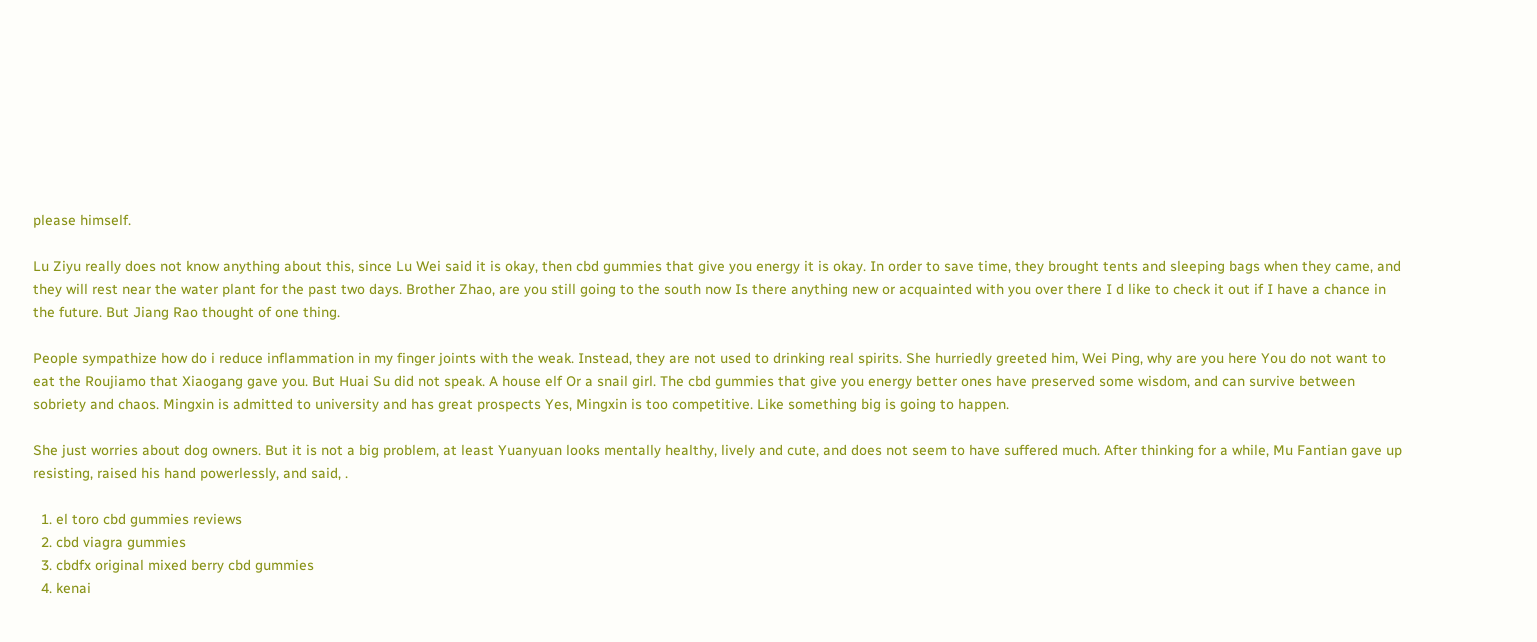please himself.

Lu Ziyu really does not know anything about this, since Lu Wei said it is okay, then cbd gummies that give you energy it is okay. In order to save time, they brought tents and sleeping bags when they came, and they will rest near the water plant for the past two days. Brother Zhao, are you still going to the south now Is there anything new or acquainted with you over there I d like to check it out if I have a chance in the future. But Jiang Rao thought of one thing.

People sympathize how do i reduce inflammation in my finger joints with the weak. Instead, they are not used to drinking real spirits. She hurriedly greeted him, Wei Ping, why are you here You do not want to eat the Roujiamo that Xiaogang gave you. But Huai Su did not speak. A house elf Or a snail girl. The cbd gummies that give you energy better ones have preserved some wisdom, and can survive between sobriety and chaos. Mingxin is admitted to university and has great prospects Yes, Mingxin is too competitive. Like something big is going to happen.

She just worries about dog owners. But it is not a big problem, at least Yuanyuan looks mentally healthy, lively and cute, and does not seem to have suffered much. After thinking for a while, Mu Fantian gave up resisting, raised his hand powerlessly, and said, .

  1. el toro cbd gummies reviews
  2. cbd viagra gummies
  3. cbdfx original mixed berry cbd gummies
  4. kenai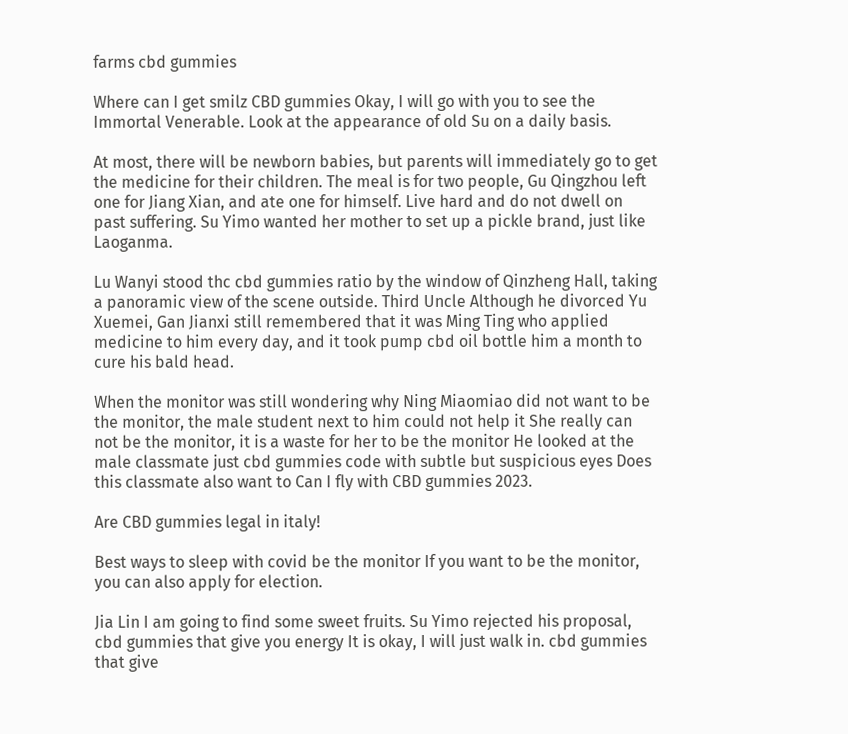farms cbd gummies

Where can I get smilz CBD gummies Okay, I will go with you to see the Immortal Venerable. Look at the appearance of old Su on a daily basis.

At most, there will be newborn babies, but parents will immediately go to get the medicine for their children. The meal is for two people, Gu Qingzhou left one for Jiang Xian, and ate one for himself. Live hard and do not dwell on past suffering. Su Yimo wanted her mother to set up a pickle brand, just like Laoganma.

Lu Wanyi stood thc cbd gummies ratio by the window of Qinzheng Hall, taking a panoramic view of the scene outside. Third Uncle Although he divorced Yu Xuemei, Gan Jianxi still remembered that it was Ming Ting who applied medicine to him every day, and it took pump cbd oil bottle him a month to cure his bald head.

When the monitor was still wondering why Ning Miaomiao did not want to be the monitor, the male student next to him could not help it She really can not be the monitor, it is a waste for her to be the monitor He looked at the male classmate just cbd gummies code with subtle but suspicious eyes Does this classmate also want to Can I fly with CBD gummies 2023.

Are CBD gummies legal in italy!

Best ways to sleep with covid be the monitor If you want to be the monitor, you can also apply for election.

Jia Lin I am going to find some sweet fruits. Su Yimo rejected his proposal, cbd gummies that give you energy It is okay, I will just walk in. cbd gummies that give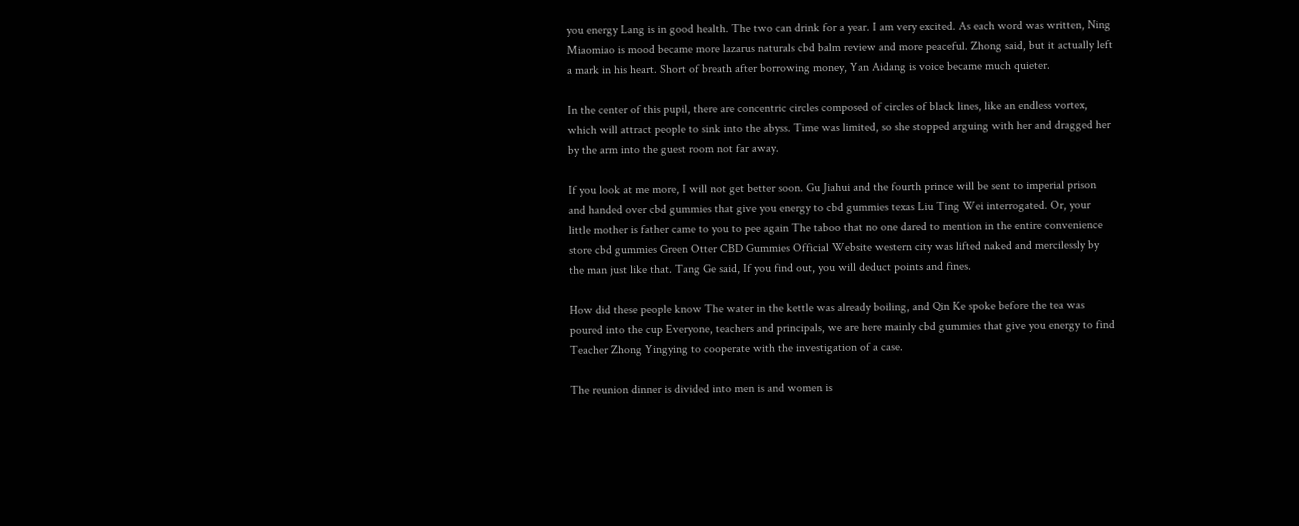you energy Lang is in good health. The two can drink for a year. I am very excited. As each word was written, Ning Miaomiao is mood became more lazarus naturals cbd balm review and more peaceful. Zhong said, but it actually left a mark in his heart. Short of breath after borrowing money, Yan Aidang is voice became much quieter.

In the center of this pupil, there are concentric circles composed of circles of black lines, like an endless vortex, which will attract people to sink into the abyss. Time was limited, so she stopped arguing with her and dragged her by the arm into the guest room not far away.

If you look at me more, I will not get better soon. Gu Jiahui and the fourth prince will be sent to imperial prison and handed over cbd gummies that give you energy to cbd gummies texas Liu Ting Wei interrogated. Or, your little mother is father came to you to pee again The taboo that no one dared to mention in the entire convenience store cbd gummies Green Otter CBD Gummies Official Website western city was lifted naked and mercilessly by the man just like that. Tang Ge said, If you find out, you will deduct points and fines.

How did these people know The water in the kettle was already boiling, and Qin Ke spoke before the tea was poured into the cup Everyone, teachers and principals, we are here mainly cbd gummies that give you energy to find Teacher Zhong Yingying to cooperate with the investigation of a case.

The reunion dinner is divided into men is and women is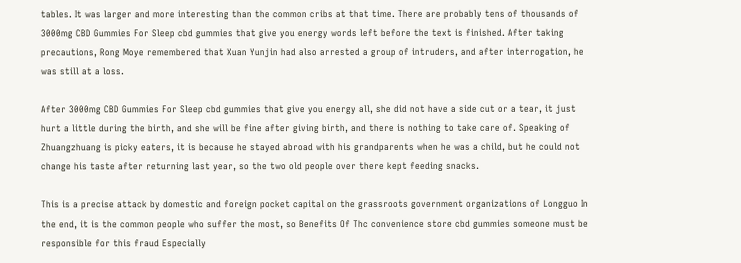tables. It was larger and more interesting than the common cribs at that time. There are probably tens of thousands of 3000mg CBD Gummies For Sleep cbd gummies that give you energy words left before the text is finished. After taking precautions, Rong Moye remembered that Xuan Yunjin had also arrested a group of intruders, and after interrogation, he was still at a loss.

After 3000mg CBD Gummies For Sleep cbd gummies that give you energy all, she did not have a side cut or a tear, it just hurt a little during the birth, and she will be fine after giving birth, and there is nothing to take care of. Speaking of Zhuangzhuang is picky eaters, it is because he stayed abroad with his grandparents when he was a child, but he could not change his taste after returning last year, so the two old people over there kept feeding snacks.

This is a precise attack by domestic and foreign pocket capital on the grassroots government organizations of Longguo In the end, it is the common people who suffer the most, so Benefits Of Thc convenience store cbd gummies someone must be responsible for this fraud Especially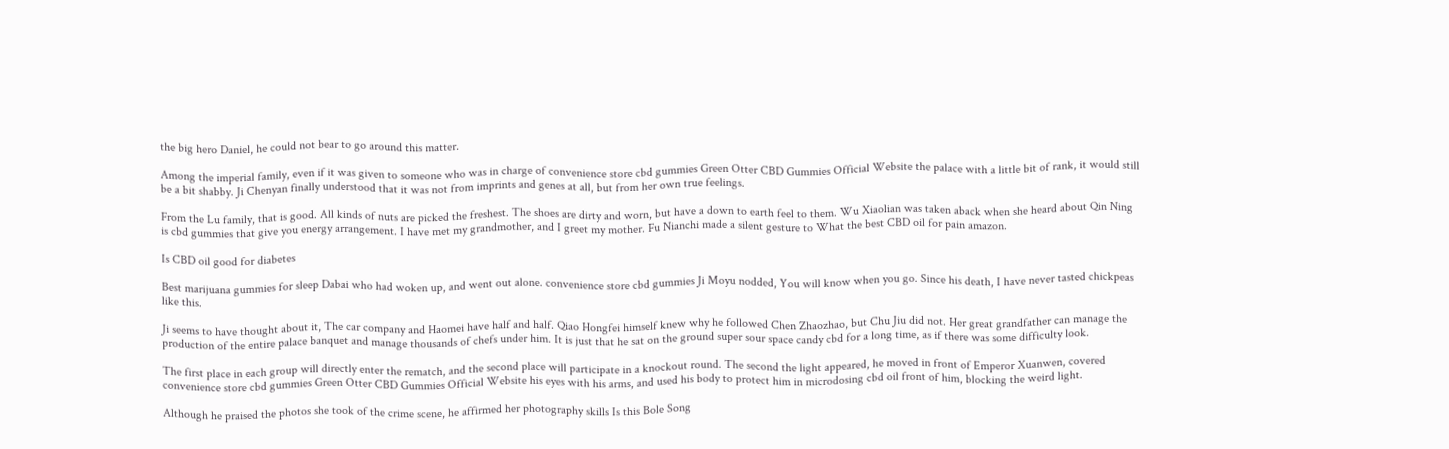the big hero Daniel, he could not bear to go around this matter.

Among the imperial family, even if it was given to someone who was in charge of convenience store cbd gummies Green Otter CBD Gummies Official Website the palace with a little bit of rank, it would still be a bit shabby. Ji Chenyan finally understood that it was not from imprints and genes at all, but from her own true feelings.

From the Lu family, that is good. All kinds of nuts are picked the freshest. The shoes are dirty and worn, but have a down to earth feel to them. Wu Xiaolian was taken aback when she heard about Qin Ning is cbd gummies that give you energy arrangement. I have met my grandmother, and I greet my mother. Fu Nianchi made a silent gesture to What the best CBD oil for pain amazon.

Is CBD oil good for diabetes

Best marijuana gummies for sleep Dabai who had woken up, and went out alone. convenience store cbd gummies Ji Moyu nodded, You will know when you go. Since his death, I have never tasted chickpeas like this.

Ji seems to have thought about it, The car company and Haomei have half and half. Qiao Hongfei himself knew why he followed Chen Zhaozhao, but Chu Jiu did not. Her great grandfather can manage the production of the entire palace banquet and manage thousands of chefs under him. It is just that he sat on the ground super sour space candy cbd for a long time, as if there was some difficulty look.

The first place in each group will directly enter the rematch, and the second place will participate in a knockout round. The second the light appeared, he moved in front of Emperor Xuanwen, covered convenience store cbd gummies Green Otter CBD Gummies Official Website his eyes with his arms, and used his body to protect him in microdosing cbd oil front of him, blocking the weird light.

Although he praised the photos she took of the crime scene, he affirmed her photography skills Is this Bole Song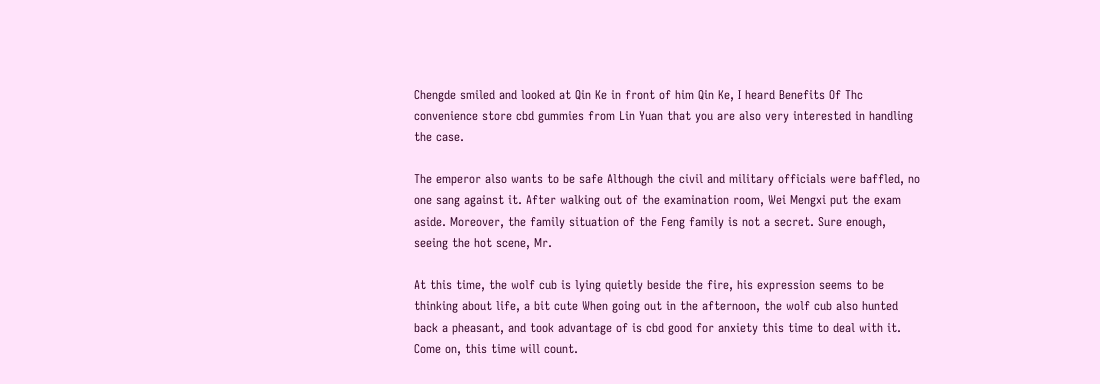Chengde smiled and looked at Qin Ke in front of him Qin Ke, I heard Benefits Of Thc convenience store cbd gummies from Lin Yuan that you are also very interested in handling the case.

The emperor also wants to be safe Although the civil and military officials were baffled, no one sang against it. After walking out of the examination room, Wei Mengxi put the exam aside. Moreover, the family situation of the Feng family is not a secret. Sure enough, seeing the hot scene, Mr.

At this time, the wolf cub is lying quietly beside the fire, his expression seems to be thinking about life, a bit cute When going out in the afternoon, the wolf cub also hunted back a pheasant, and took advantage of is cbd good for anxiety this time to deal with it. Come on, this time will count.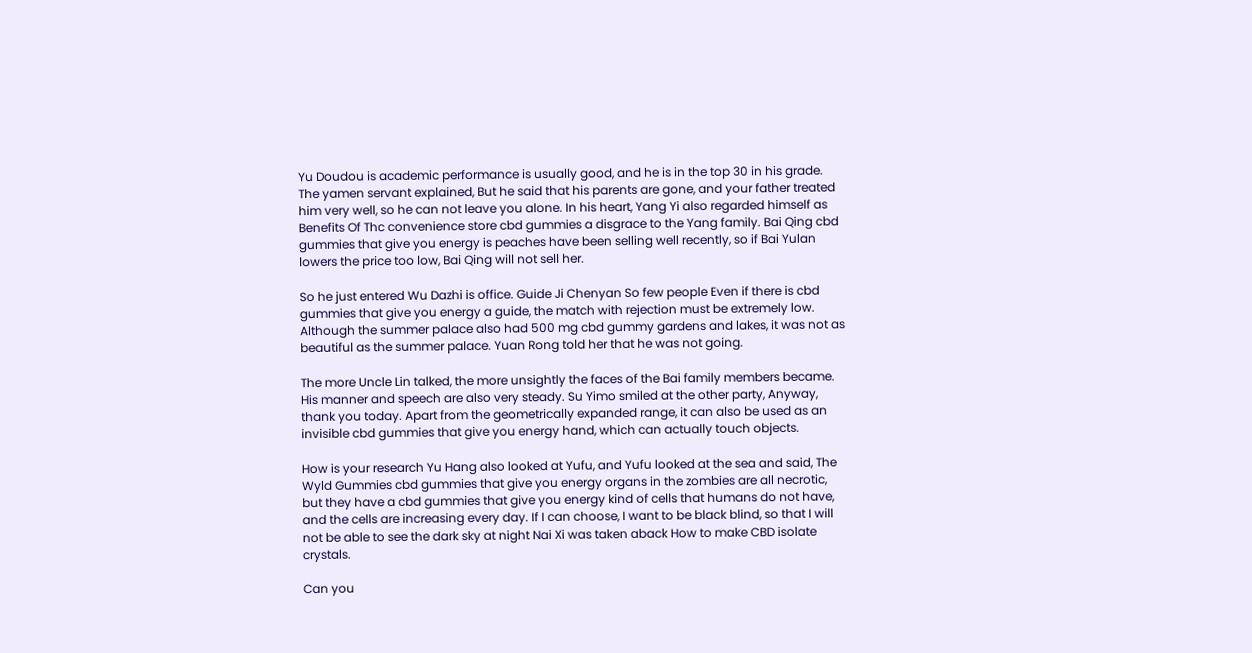Yu Doudou is academic performance is usually good, and he is in the top 30 in his grade. The yamen servant explained, But he said that his parents are gone, and your father treated him very well, so he can not leave you alone. In his heart, Yang Yi also regarded himself as Benefits Of Thc convenience store cbd gummies a disgrace to the Yang family. Bai Qing cbd gummies that give you energy is peaches have been selling well recently, so if Bai Yulan lowers the price too low, Bai Qing will not sell her.

So he just entered Wu Dazhi is office. Guide Ji Chenyan So few people Even if there is cbd gummies that give you energy a guide, the match with rejection must be extremely low. Although the summer palace also had 500 mg cbd gummy gardens and lakes, it was not as beautiful as the summer palace. Yuan Rong told her that he was not going.

The more Uncle Lin talked, the more unsightly the faces of the Bai family members became. His manner and speech are also very steady. Su Yimo smiled at the other party, Anyway, thank you today. Apart from the geometrically expanded range, it can also be used as an invisible cbd gummies that give you energy hand, which can actually touch objects.

How is your research Yu Hang also looked at Yufu, and Yufu looked at the sea and said, The Wyld Gummies cbd gummies that give you energy organs in the zombies are all necrotic, but they have a cbd gummies that give you energy kind of cells that humans do not have, and the cells are increasing every day. If I can choose, I want to be black blind, so that I will not be able to see the dark sky at night Nai Xi was taken aback How to make CBD isolate crystals.

Can you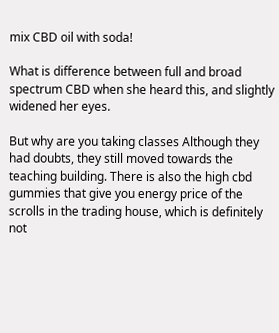mix CBD oil with soda!

What is difference between full and broad spectrum CBD when she heard this, and slightly widened her eyes.

But why are you taking classes Although they had doubts, they still moved towards the teaching building. There is also the high cbd gummies that give you energy price of the scrolls in the trading house, which is definitely not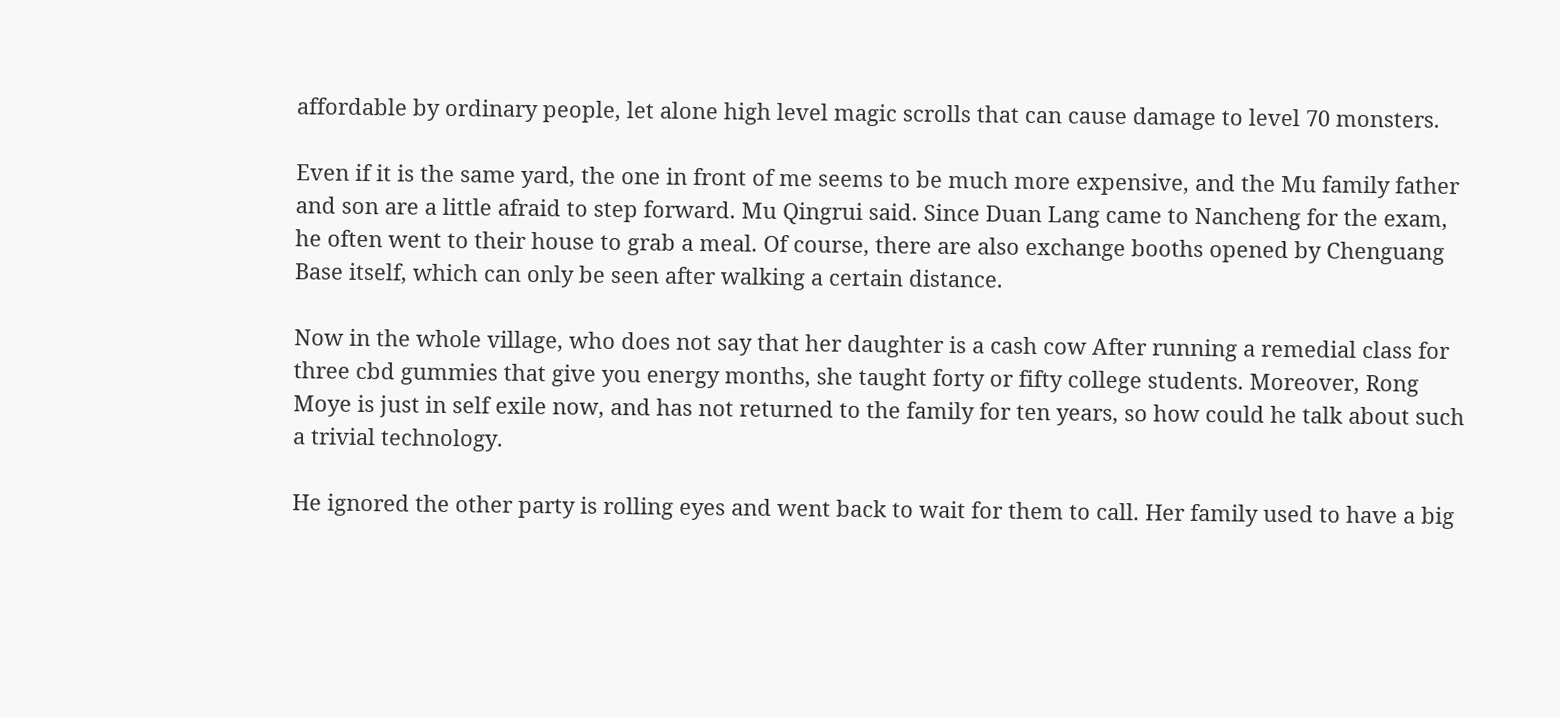affordable by ordinary people, let alone high level magic scrolls that can cause damage to level 70 monsters.

Even if it is the same yard, the one in front of me seems to be much more expensive, and the Mu family father and son are a little afraid to step forward. Mu Qingrui said. Since Duan Lang came to Nancheng for the exam, he often went to their house to grab a meal. Of course, there are also exchange booths opened by Chenguang Base itself, which can only be seen after walking a certain distance.

Now in the whole village, who does not say that her daughter is a cash cow After running a remedial class for three cbd gummies that give you energy months, she taught forty or fifty college students. Moreover, Rong Moye is just in self exile now, and has not returned to the family for ten years, so how could he talk about such a trivial technology.

He ignored the other party is rolling eyes and went back to wait for them to call. Her family used to have a big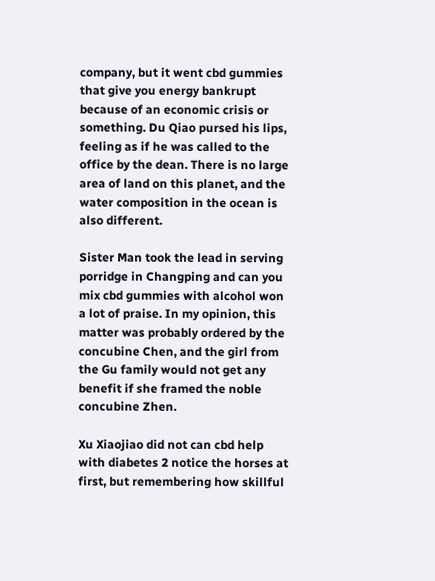company, but it went cbd gummies that give you energy bankrupt because of an economic crisis or something. Du Qiao pursed his lips, feeling as if he was called to the office by the dean. There is no large area of land on this planet, and the water composition in the ocean is also different.

Sister Man took the lead in serving porridge in Changping and can you mix cbd gummies with alcohol won a lot of praise. In my opinion, this matter was probably ordered by the concubine Chen, and the girl from the Gu family would not get any benefit if she framed the noble concubine Zhen.

Xu Xiaojiao did not can cbd help with diabetes 2 notice the horses at first, but remembering how skillful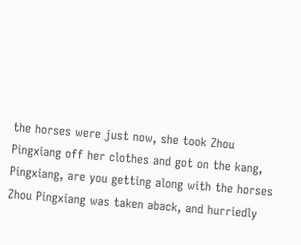the horses were just now, she took Zhou Pingxiang off her clothes and got on the kang, Pingxiang, are you getting along with the horses Zhou Pingxiang was taken aback, and hurriedly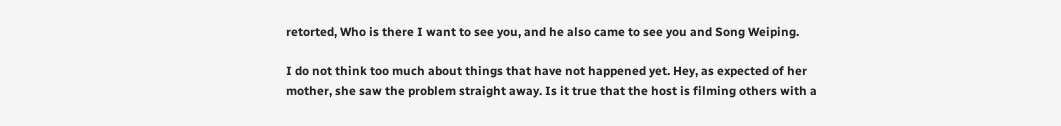retorted, Who is there I want to see you, and he also came to see you and Song Weiping.

I do not think too much about things that have not happened yet. Hey, as expected of her mother, she saw the problem straight away. Is it true that the host is filming others with a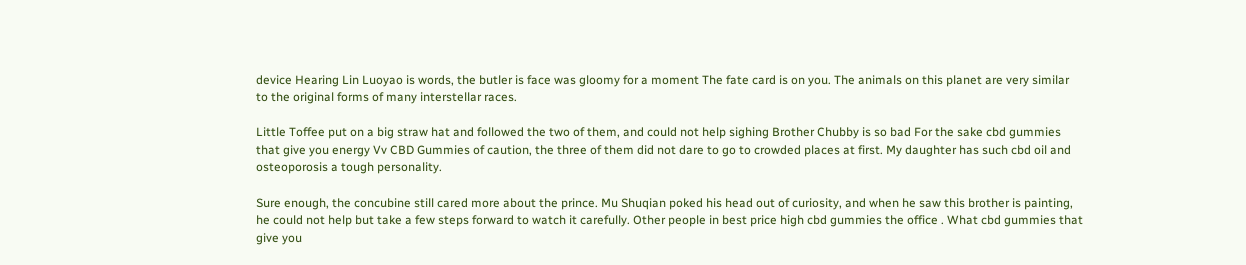device Hearing Lin Luoyao is words, the butler is face was gloomy for a moment The fate card is on you. The animals on this planet are very similar to the original forms of many interstellar races.

Little Toffee put on a big straw hat and followed the two of them, and could not help sighing Brother Chubby is so bad For the sake cbd gummies that give you energy Vv CBD Gummies of caution, the three of them did not dare to go to crowded places at first. My daughter has such cbd oil and osteoporosis a tough personality.

Sure enough, the concubine still cared more about the prince. Mu Shuqian poked his head out of curiosity, and when he saw this brother is painting, he could not help but take a few steps forward to watch it carefully. Other people in best price high cbd gummies the office . What cbd gummies that give you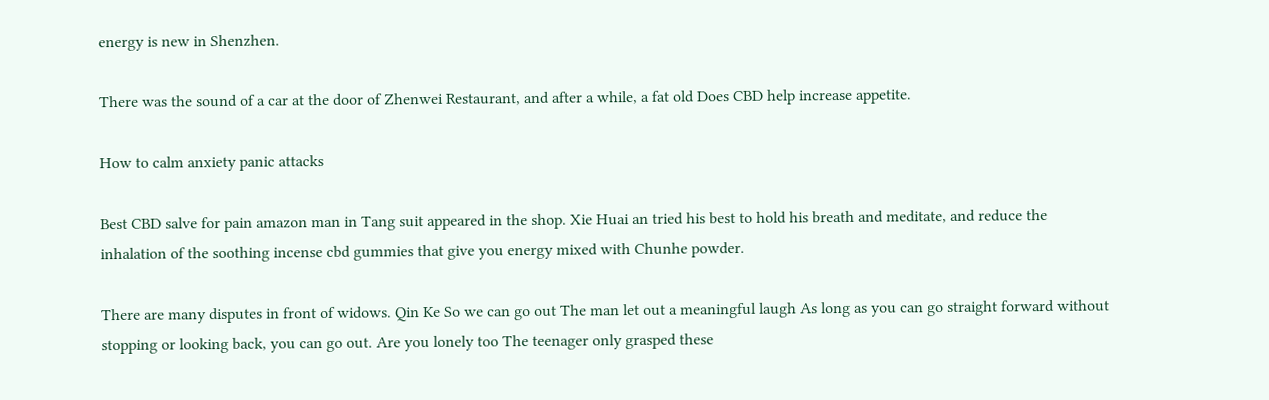energy is new in Shenzhen.

There was the sound of a car at the door of Zhenwei Restaurant, and after a while, a fat old Does CBD help increase appetite.

How to calm anxiety panic attacks

Best CBD salve for pain amazon man in Tang suit appeared in the shop. Xie Huai an tried his best to hold his breath and meditate, and reduce the inhalation of the soothing incense cbd gummies that give you energy mixed with Chunhe powder.

There are many disputes in front of widows. Qin Ke So we can go out The man let out a meaningful laugh As long as you can go straight forward without stopping or looking back, you can go out. Are you lonely too The teenager only grasped these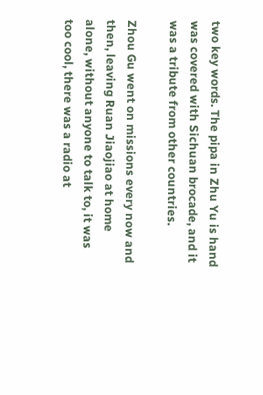two key words. The pipa in Zhu Yu is hand was covered with Sichuan brocade, and it was a tribute from other countries.

Zhou Gu went on missions every now and then, leaving Ruan Jiaojiao at home alone, without anyone to talk to, it was too cool, there was a radio at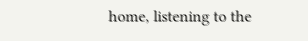home, listening to the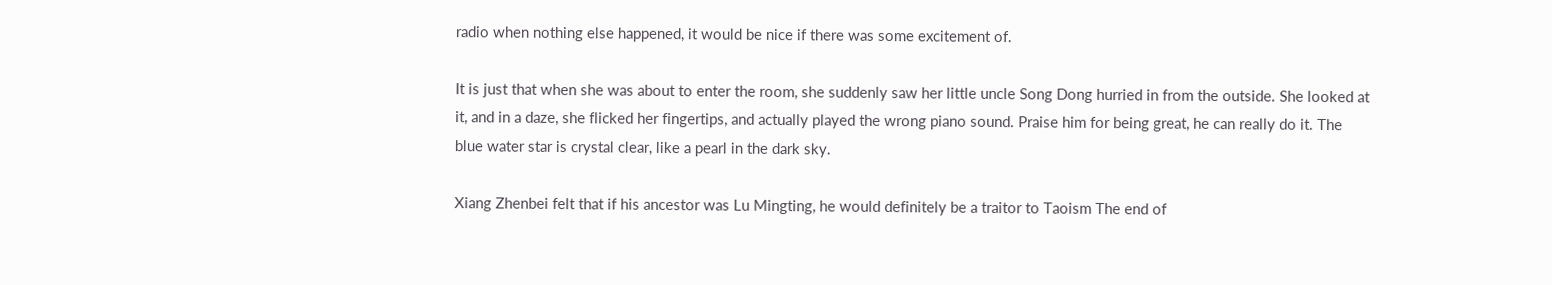radio when nothing else happened, it would be nice if there was some excitement of.

It is just that when she was about to enter the room, she suddenly saw her little uncle Song Dong hurried in from the outside. She looked at it, and in a daze, she flicked her fingertips, and actually played the wrong piano sound. Praise him for being great, he can really do it. The blue water star is crystal clear, like a pearl in the dark sky.

Xiang Zhenbei felt that if his ancestor was Lu Mingting, he would definitely be a traitor to Taoism The end of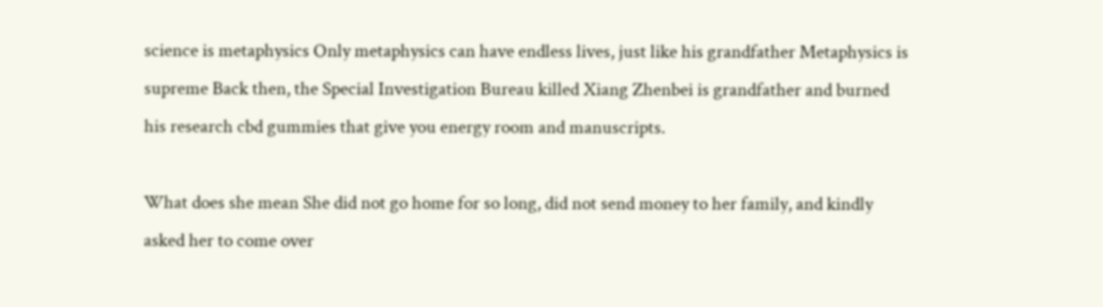science is metaphysics Only metaphysics can have endless lives, just like his grandfather Metaphysics is supreme Back then, the Special Investigation Bureau killed Xiang Zhenbei is grandfather and burned his research cbd gummies that give you energy room and manuscripts.

What does she mean She did not go home for so long, did not send money to her family, and kindly asked her to come over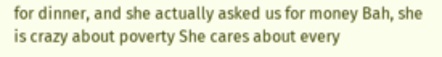for dinner, and she actually asked us for money Bah, she is crazy about poverty She cares about every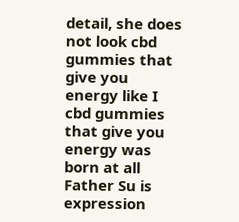detail, she does not look cbd gummies that give you energy like I cbd gummies that give you energy was born at all Father Su is expression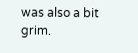was also a bit grim.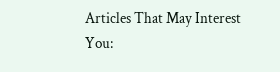Articles That May Interest You: